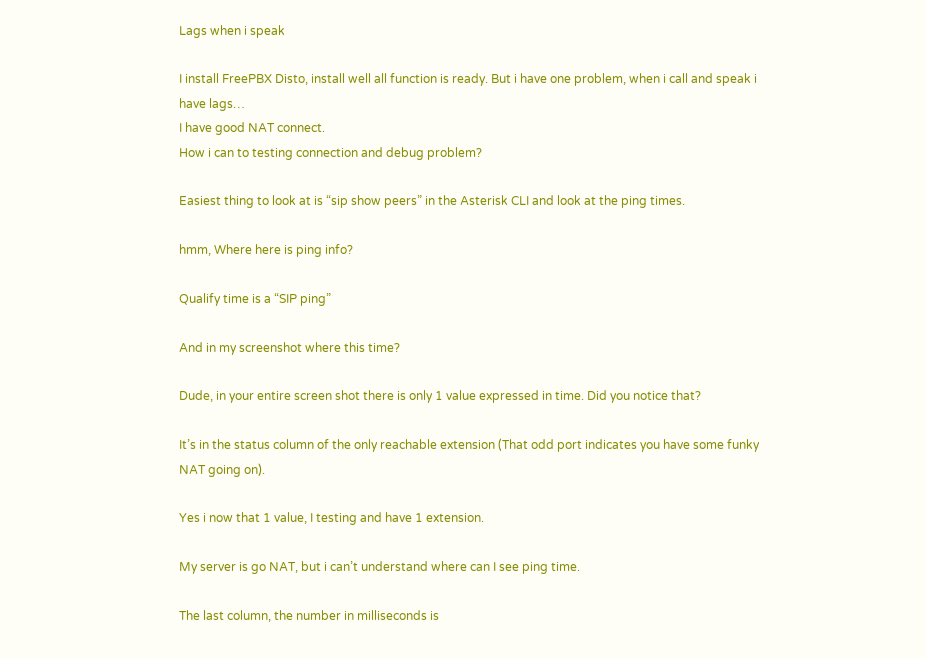Lags when i speak

I install FreePBX Disto, install well all function is ready. But i have one problem, when i call and speak i have lags…
I have good NAT connect.
How i can to testing connection and debug problem?

Easiest thing to look at is “sip show peers” in the Asterisk CLI and look at the ping times.

hmm, Where here is ping info?

Qualify time is a “SIP ping”

And in my screenshot where this time?

Dude, in your entire screen shot there is only 1 value expressed in time. Did you notice that?

It’s in the status column of the only reachable extension (That odd port indicates you have some funky NAT going on).

Yes i now that 1 value, I testing and have 1 extension.

My server is go NAT, but i can’t understand where can I see ping time.

The last column, the number in milliseconds is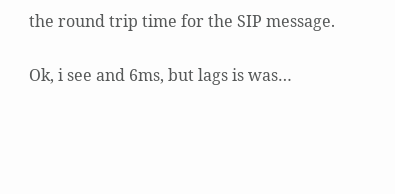the round trip time for the SIP message.

Ok, i see and 6ms, but lags is was…